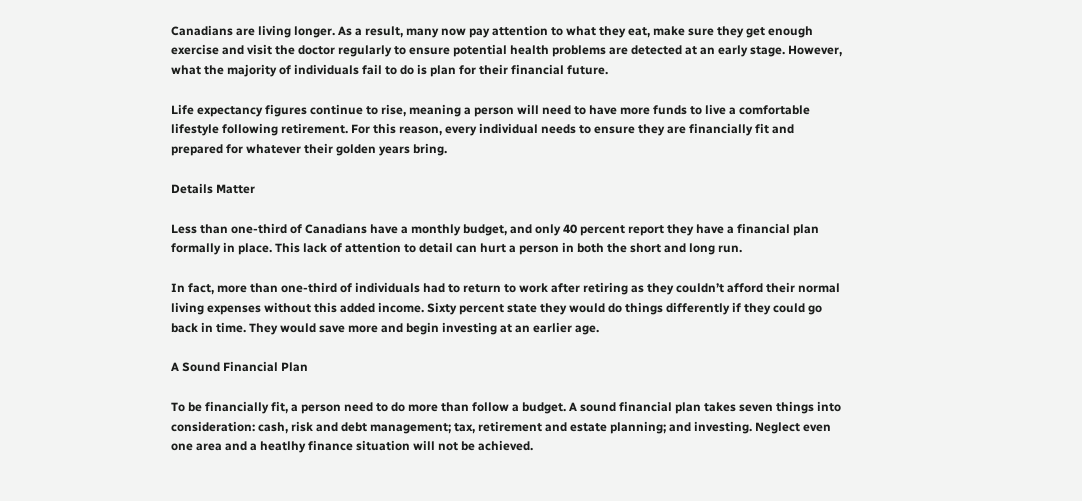Canadians are living longer. As a result, many now pay attention to what they eat, make sure they get enough exercise and visit the doctor regularly to ensure potential health problems are detected at an early stage. However, what the majority of individuals fail to do is plan for their financial future.

Life expectancy figures continue to rise, meaning a person will need to have more funds to live a comfortable lifestyle following retirement. For this reason, every individual needs to ensure they are financially fit and prepared for whatever their golden years bring.

Details Matter

Less than one-third of Canadians have a monthly budget, and only 40 percent report they have a financial plan formally in place. This lack of attention to detail can hurt a person in both the short and long run.

In fact, more than one-third of individuals had to return to work after retiring as they couldn’t afford their normal living expenses without this added income. Sixty percent state they would do things differently if they could go back in time. They would save more and begin investing at an earlier age.

A Sound Financial Plan

To be financially fit, a person need to do more than follow a budget. A sound financial plan takes seven things into consideration: cash, risk and debt management; tax, retirement and estate planning; and investing. Neglect even one area and a heatlhy finance situation will not be achieved.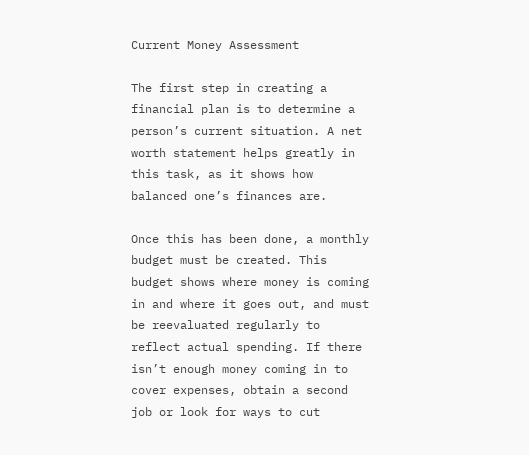Current Money Assessment

The first step in creating a financial plan is to determine a person’s current situation. A net worth statement helps greatly in this task, as it shows how balanced one’s finances are.

Once this has been done, a monthly budget must be created. This budget shows where money is coming in and where it goes out, and must be reevaluated regularly to reflect actual spending. If there isn’t enough money coming in to cover expenses, obtain a second job or look for ways to cut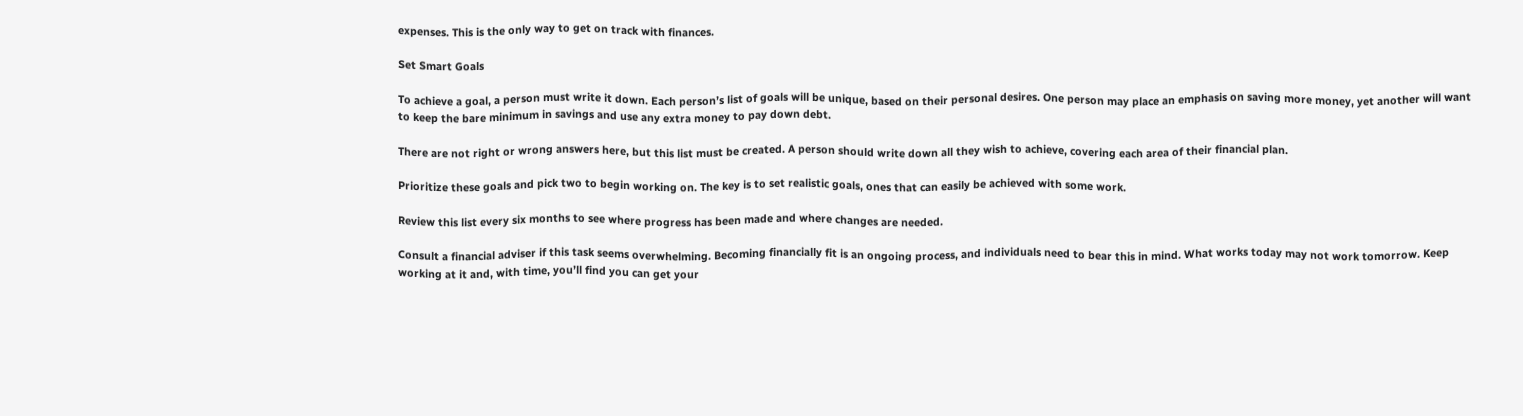expenses. This is the only way to get on track with finances.

Set Smart Goals

To achieve a goal, a person must write it down. Each person’s list of goals will be unique, based on their personal desires. One person may place an emphasis on saving more money, yet another will want to keep the bare minimum in savings and use any extra money to pay down debt.

There are not right or wrong answers here, but this list must be created. A person should write down all they wish to achieve, covering each area of their financial plan.

Prioritize these goals and pick two to begin working on. The key is to set realistic goals, ones that can easily be achieved with some work.

Review this list every six months to see where progress has been made and where changes are needed.

Consult a financial adviser if this task seems overwhelming. Becoming financially fit is an ongoing process, and individuals need to bear this in mind. What works today may not work tomorrow. Keep working at it and, with time, you’ll find you can get your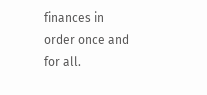finances in order once and for all.